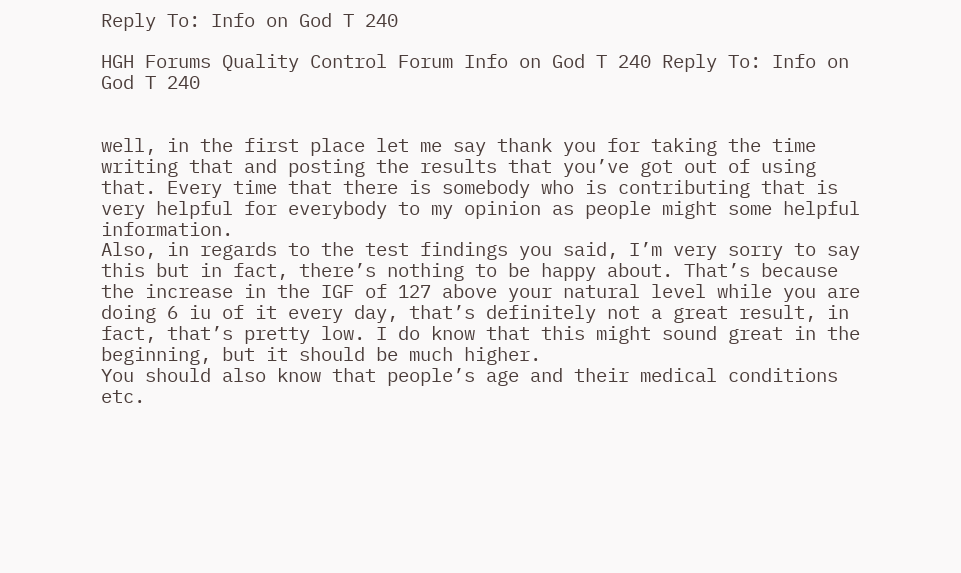Reply To: Info on God T 240

HGH Forums Quality Control Forum Info on God T 240 Reply To: Info on God T 240


well, in the first place let me say thank you for taking the time writing that and posting the results that you’ve got out of using that. Every time that there is somebody who is contributing that is very helpful for everybody to my opinion as people might some helpful information.
Also, in regards to the test findings you said, I’m very sorry to say this but in fact, there’s nothing to be happy about. That’s because the increase in the IGF of 127 above your natural level while you are doing 6 iu of it every day, that’s definitely not a great result, in fact, that’s pretty low. I do know that this might sound great in the beginning, but it should be much higher.
You should also know that people’s age and their medical conditions etc.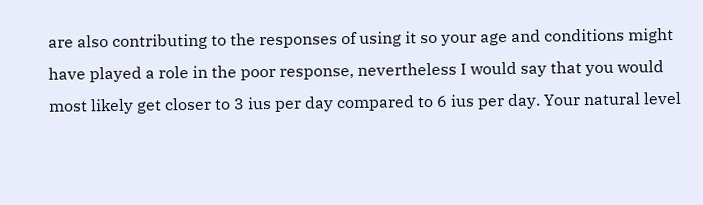are also contributing to the responses of using it so your age and conditions might have played a role in the poor response, nevertheless I would say that you would most likely get closer to 3 ius per day compared to 6 ius per day. Your natural level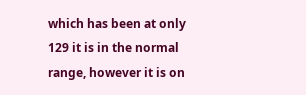which has been at only 129 it is in the normal range, however it is on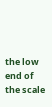the low end of the scale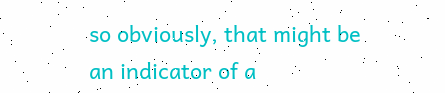so obviously, that might be an indicator of a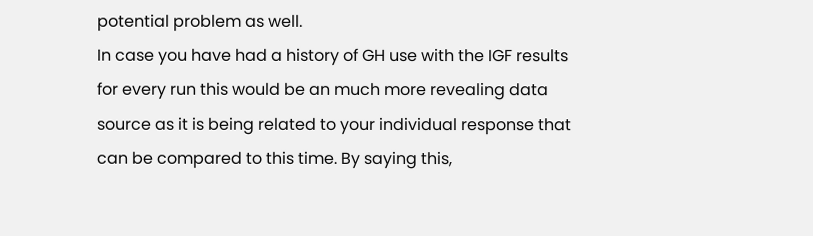potential problem as well.
In case you have had a history of GH use with the IGF results for every run this would be an much more revealing data source as it is being related to your individual response that can be compared to this time. By saying this,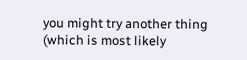you might try another thing (which is most likely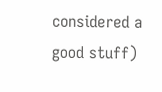considered a good stuff)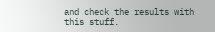and check the results with this stuff.